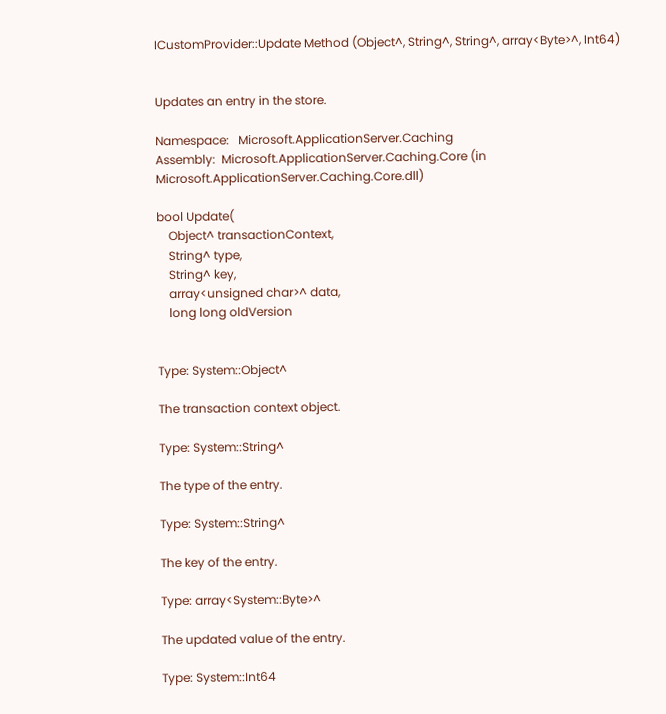ICustomProvider::Update Method (Object^, String^, String^, array<Byte>^, Int64)


Updates an entry in the store.

Namespace:   Microsoft.ApplicationServer.Caching
Assembly:  Microsoft.ApplicationServer.Caching.Core (in Microsoft.ApplicationServer.Caching.Core.dll)

bool Update(
    Object^ transactionContext,
    String^ type,
    String^ key,
    array<unsigned char>^ data,
    long long oldVersion


Type: System::Object^

The transaction context object.

Type: System::String^

The type of the entry.

Type: System::String^

The key of the entry.

Type: array<System::Byte>^

The updated value of the entry.

Type: System::Int64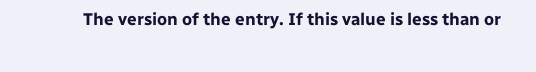The version of the entry. If this value is less than or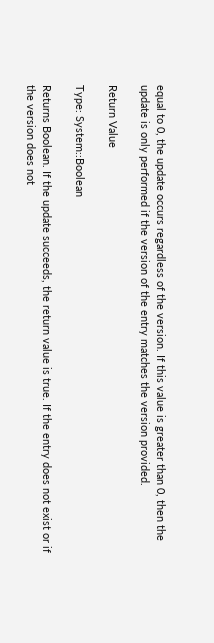equal to 0, the update occurs regardless of the version. If this value is greater than 0, then the update is only performed if the version of the entry matches the version provided.

Return Value

Type: System::Boolean

Returns Boolean. If the update succeeds, the return value is true. If the entry does not exist or if the version does not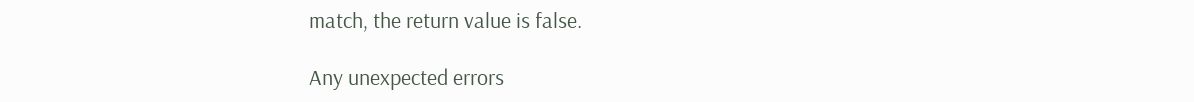match, the return value is false.

Any unexpected errors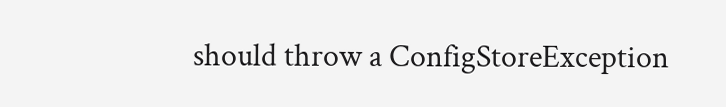should throw a ConfigStoreException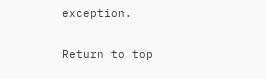exception.

Return to top